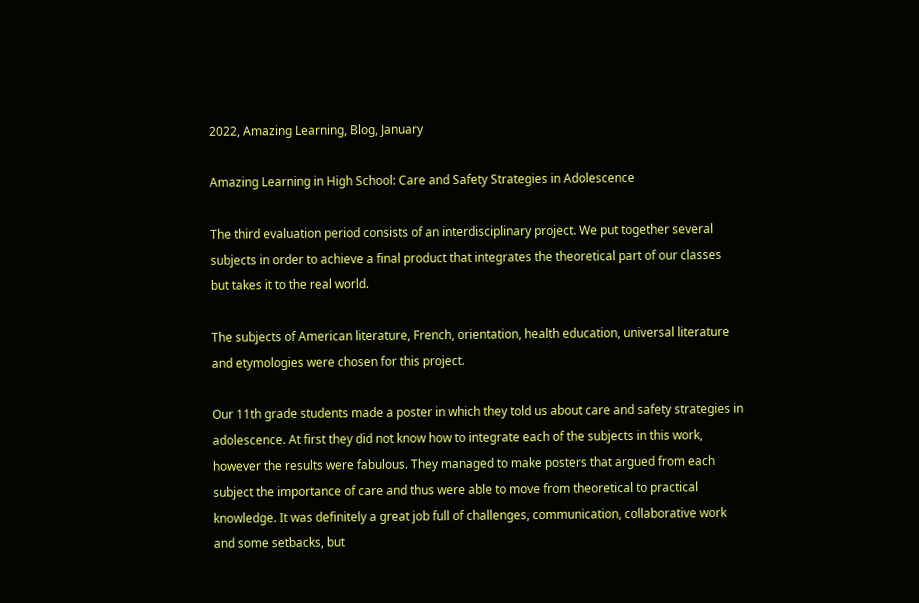2022, Amazing Learning, Blog, January

Amazing Learning in High School: Care and Safety Strategies in Adolescence

The third evaluation period consists of an interdisciplinary project. We put together several subjects in order to achieve a final product that integrates the theoretical part of our classes but takes it to the real world.

The subjects of American literature, French, orientation, health education, universal literature and etymologies were chosen for this project.

Our 11th grade students made a poster in which they told us about care and safety strategies in adolescence. At first they did not know how to integrate each of the subjects in this work, however the results were fabulous. They managed to make posters that argued from each subject the importance of care and thus were able to move from theoretical to practical knowledge. It was definitely a great job full of challenges, communication, collaborative work and some setbacks, but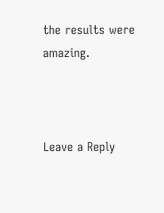the results were amazing.



Leave a Reply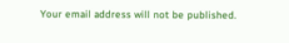Your email address will not be published.